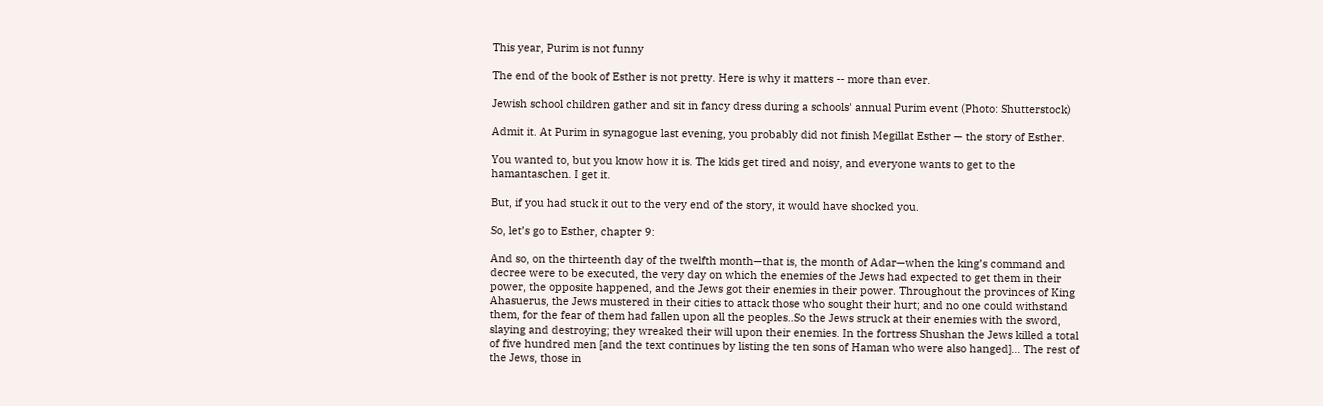This year, Purim is not funny

The end of the book of Esther is not pretty. Here is why it matters -- more than ever.

Jewish school children gather and sit in fancy dress during a schools' annual Purim event (Photo: Shutterstock)

Admit it. At Purim in synagogue last evening, you probably did not finish Megillat Esther — the story of Esther.

You wanted to, but you know how it is. The kids get tired and noisy, and everyone wants to get to the hamantaschen. I get it.

But, if you had stuck it out to the very end of the story, it would have shocked you.

So, let’s go to Esther, chapter 9:

And so, on the thirteenth day of the twelfth month—that is, the month of Adar—when the king’s command and decree were to be executed, the very day on which the enemies of the Jews had expected to get them in their power, the opposite happened, and the Jews got their enemies in their power. Throughout the provinces of King Ahasuerus, the Jews mustered in their cities to attack those who sought their hurt; and no one could withstand them, for the fear of them had fallen upon all the peoples..So the Jews struck at their enemies with the sword, slaying and destroying; they wreaked their will upon their enemies. In the fortress Shushan the Jews killed a total of five hundred men [and the text continues by listing the ten sons of Haman who were also hanged]… The rest of the Jews, those in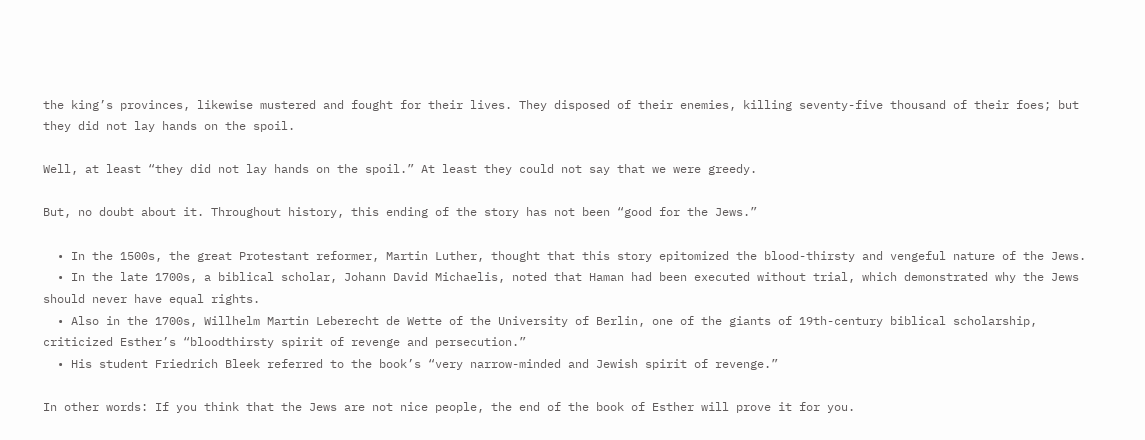the king’s provinces, likewise mustered and fought for their lives. They disposed of their enemies, killing seventy-five thousand of their foes; but they did not lay hands on the spoil.

Well, at least “they did not lay hands on the spoil.” At least they could not say that we were greedy.

But, no doubt about it. Throughout history, this ending of the story has not been “good for the Jews.”

  • In the 1500s, the great Protestant reformer, Martin Luther, thought that this story epitomized the blood-thirsty and vengeful nature of the Jews.
  • In the late 1700s, a biblical scholar, Johann David Michaelis, noted that Haman had been executed without trial, which demonstrated why the Jews should never have equal rights.
  • Also in the 1700s, Willhelm Martin Leberecht de Wette of the University of Berlin, one of the giants of 19th-century biblical scholarship, criticized Esther’s “bloodthirsty spirit of revenge and persecution.”
  • His student Friedrich Bleek referred to the book’s “very narrow-minded and Jewish spirit of revenge.”

In other words: If you think that the Jews are not nice people, the end of the book of Esther will prove it for you.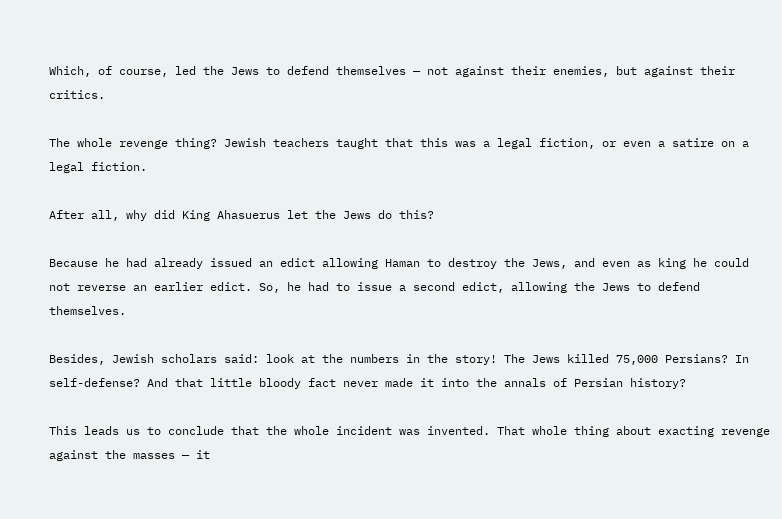Which, of course, led the Jews to defend themselves — not against their enemies, but against their critics.

The whole revenge thing? Jewish teachers taught that this was a legal fiction, or even a satire on a legal fiction.

After all, why did King Ahasuerus let the Jews do this?

Because he had already issued an edict allowing Haman to destroy the Jews, and even as king he could not reverse an earlier edict. So, he had to issue a second edict, allowing the Jews to defend themselves.

Besides, Jewish scholars said: look at the numbers in the story! The Jews killed 75,000 Persians? In self-defense? And that little bloody fact never made it into the annals of Persian history?

This leads us to conclude that the whole incident was invented. That whole thing about exacting revenge against the masses — it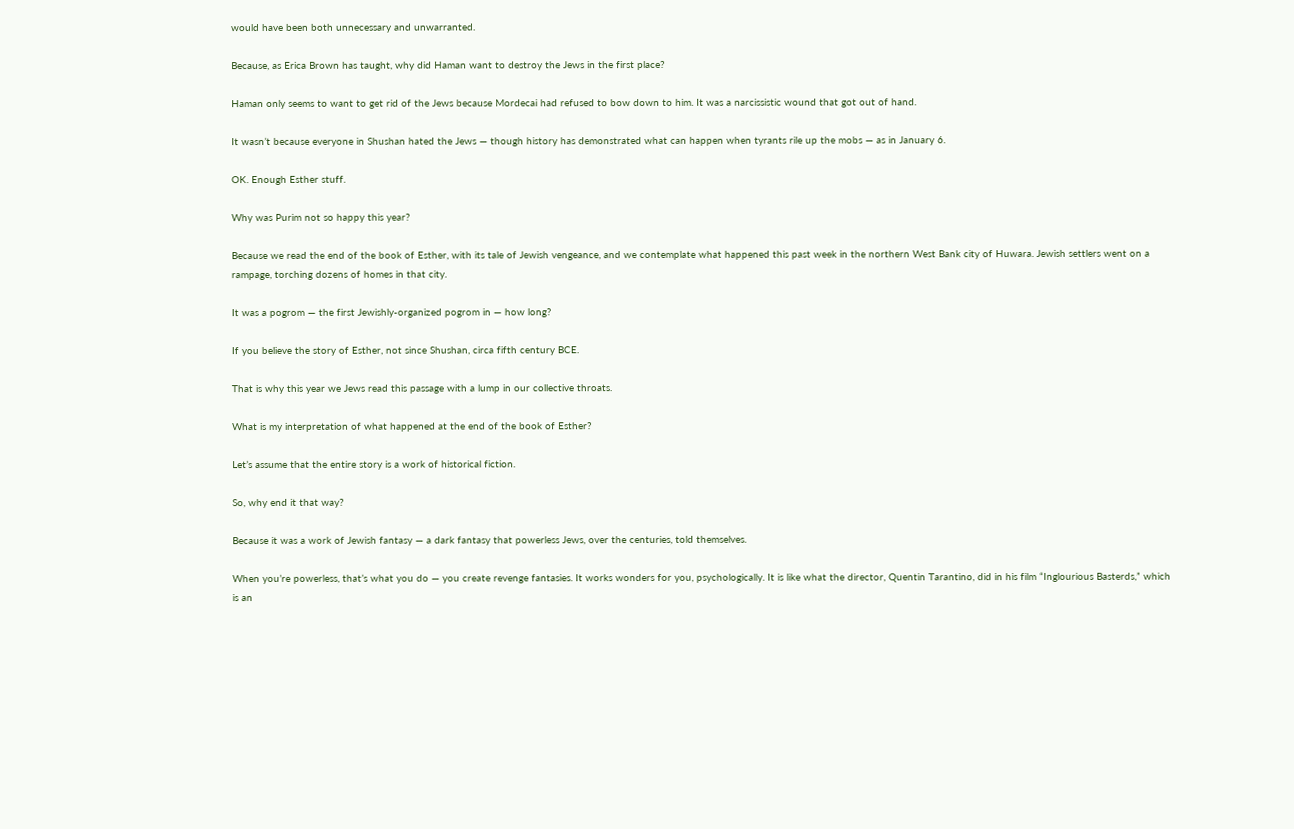would have been both unnecessary and unwarranted.

Because, as Erica Brown has taught, why did Haman want to destroy the Jews in the first place?

Haman only seems to want to get rid of the Jews because Mordecai had refused to bow down to him. It was a narcissistic wound that got out of hand.

It wasn’t because everyone in Shushan hated the Jews — though history has demonstrated what can happen when tyrants rile up the mobs — as in January 6.

OK. Enough Esther stuff.

Why was Purim not so happy this year?

Because we read the end of the book of Esther, with its tale of Jewish vengeance, and we contemplate what happened this past week in the northern West Bank city of Huwara. Jewish settlers went on a rampage, torching dozens of homes in that city.

It was a pogrom — the first Jewishly-organized pogrom in — how long?

If you believe the story of Esther, not since Shushan, circa fifth century BCE.

That is why this year we Jews read this passage with a lump in our collective throats.

What is my interpretation of what happened at the end of the book of Esther?

Let’s assume that the entire story is a work of historical fiction.

So, why end it that way?

Because it was a work of Jewish fantasy — a dark fantasy that powerless Jews, over the centuries, told themselves.

When you’re powerless, that’s what you do — you create revenge fantasies. It works wonders for you, psychologically. It is like what the director, Quentin Tarantino, did in his film “Inglourious Basterds,” which is an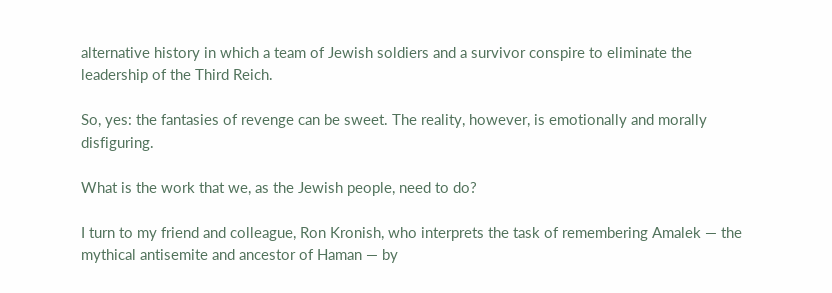alternative history in which a team of Jewish soldiers and a survivor conspire to eliminate the leadership of the Third Reich.

So, yes: the fantasies of revenge can be sweet. The reality, however, is emotionally and morally disfiguring.

What is the work that we, as the Jewish people, need to do?

I turn to my friend and colleague, Ron Kronish, who interprets the task of remembering Amalek — the mythical antisemite and ancestor of Haman — by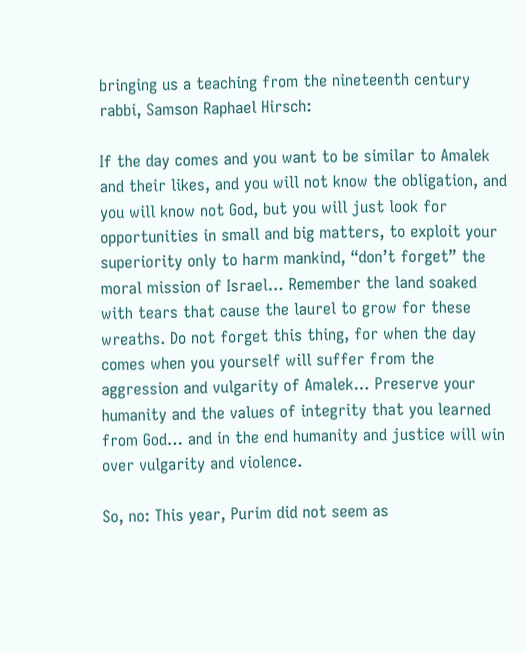bringing us a teaching from the nineteenth century rabbi, Samson Raphael Hirsch:

If the day comes and you want to be similar to Amalek and their likes, and you will not know the obligation, and you will know not God, but you will just look for opportunities in small and big matters, to exploit your superiority only to harm mankind, “don’t forget” the moral mission of Israel… Remember the land soaked with tears that cause the laurel to grow for these wreaths. Do not forget this thing, for when the day comes when you yourself will suffer from the aggression and vulgarity of Amalek… Preserve your humanity and the values of integrity that you learned from God… and in the end humanity and justice will win over vulgarity and violence.

So, no: This year, Purim did not seem as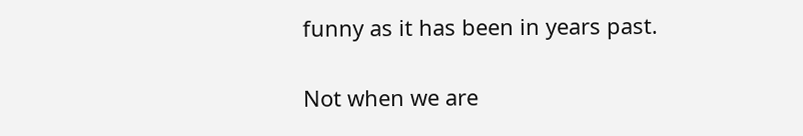funny as it has been in years past.

Not when we are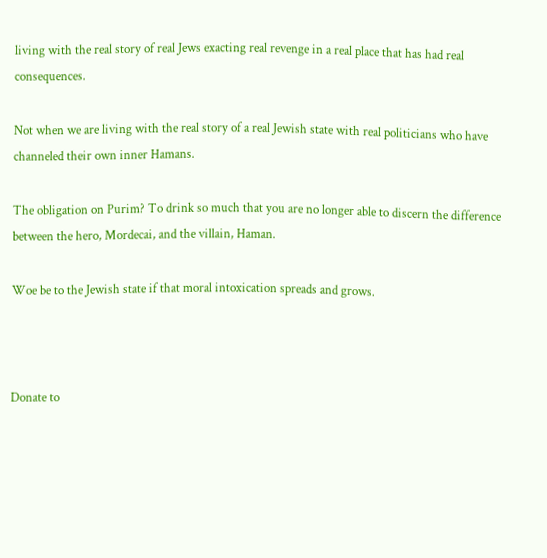living with the real story of real Jews exacting real revenge in a real place that has had real consequences.

Not when we are living with the real story of a real Jewish state with real politicians who have channeled their own inner Hamans.

The obligation on Purim? To drink so much that you are no longer able to discern the difference between the hero, Mordecai, and the villain, Haman.

Woe be to the Jewish state if that moral intoxication spreads and grows.



Donate to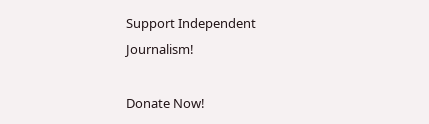Support Independent Journalism!

Donate Now!